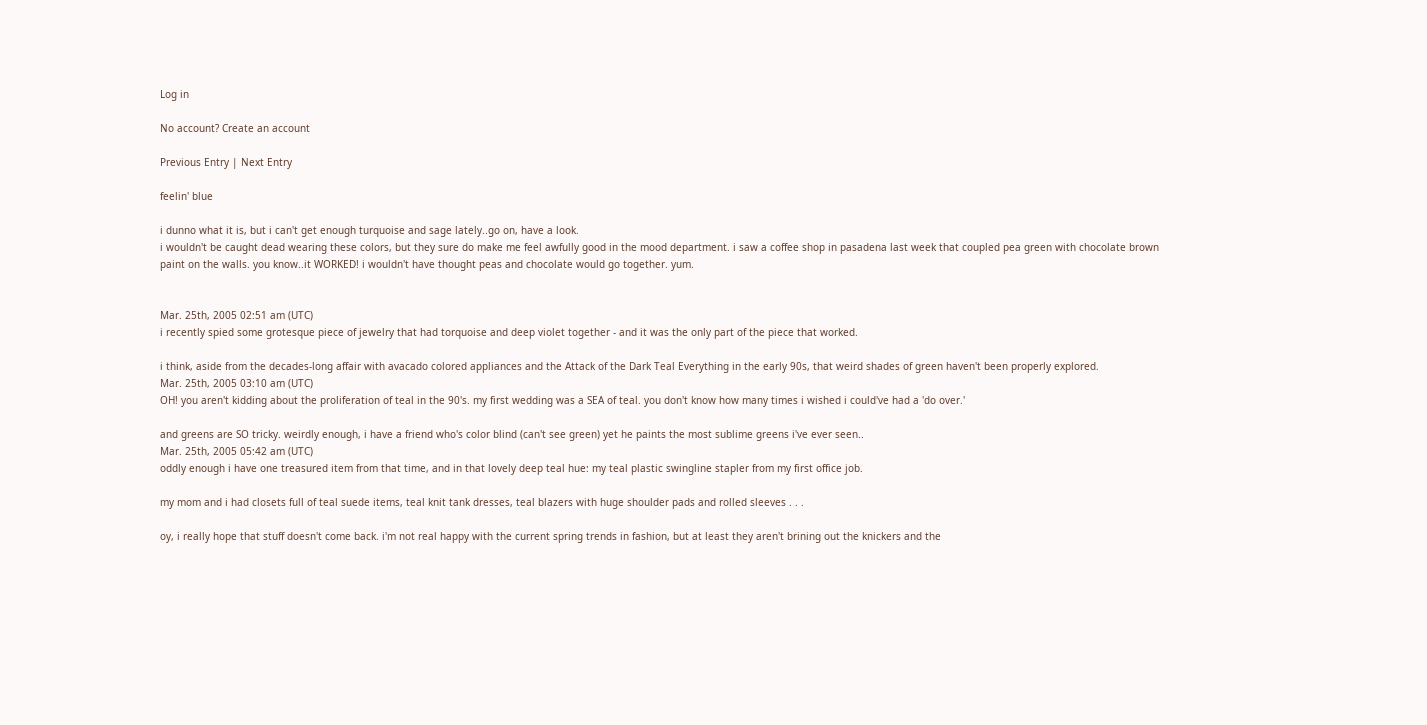Log in

No account? Create an account

Previous Entry | Next Entry

feelin' blue

i dunno what it is, but i can't get enough turquoise and sage lately..go on, have a look.
i wouldn't be caught dead wearing these colors, but they sure do make me feel awfully good in the mood department. i saw a coffee shop in pasadena last week that coupled pea green with chocolate brown paint on the walls. you know..it WORKED! i wouldn't have thought peas and chocolate would go together. yum.


Mar. 25th, 2005 02:51 am (UTC)
i recently spied some grotesque piece of jewelry that had torquoise and deep violet together - and it was the only part of the piece that worked.

i think, aside from the decades-long affair with avacado colored appliances and the Attack of the Dark Teal Everything in the early 90s, that weird shades of green haven't been properly explored.
Mar. 25th, 2005 03:10 am (UTC)
OH! you aren't kidding about the proliferation of teal in the 90's. my first wedding was a SEA of teal. you don't know how many times i wished i could've had a 'do over.'

and greens are SO tricky. weirdly enough, i have a friend who's color blind (can't see green) yet he paints the most sublime greens i've ever seen..
Mar. 25th, 2005 05:42 am (UTC)
oddly enough i have one treasured item from that time, and in that lovely deep teal hue: my teal plastic swingline stapler from my first office job.

my mom and i had closets full of teal suede items, teal knit tank dresses, teal blazers with huge shoulder pads and rolled sleeves . . .

oy, i really hope that stuff doesn't come back. i'm not real happy with the current spring trends in fashion, but at least they aren't brining out the knickers and the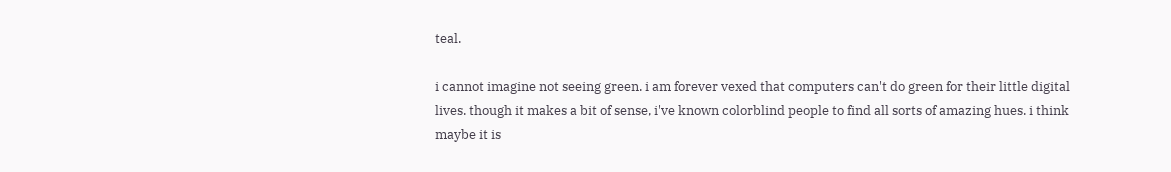teal.

i cannot imagine not seeing green. i am forever vexed that computers can't do green for their little digital lives. though it makes a bit of sense, i've known colorblind people to find all sorts of amazing hues. i think maybe it is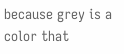because grey is a color that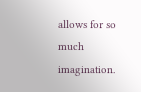allows for so much imagination.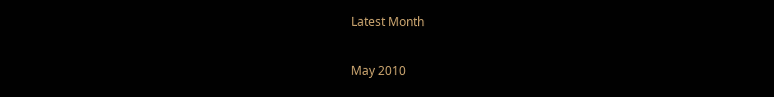Latest Month

May 2010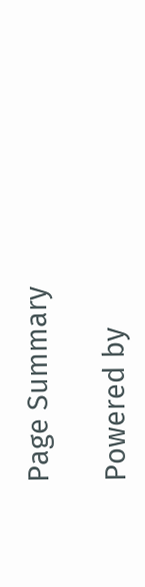Page Summary

Powered by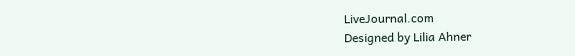LiveJournal.com
Designed by Lilia Ahner